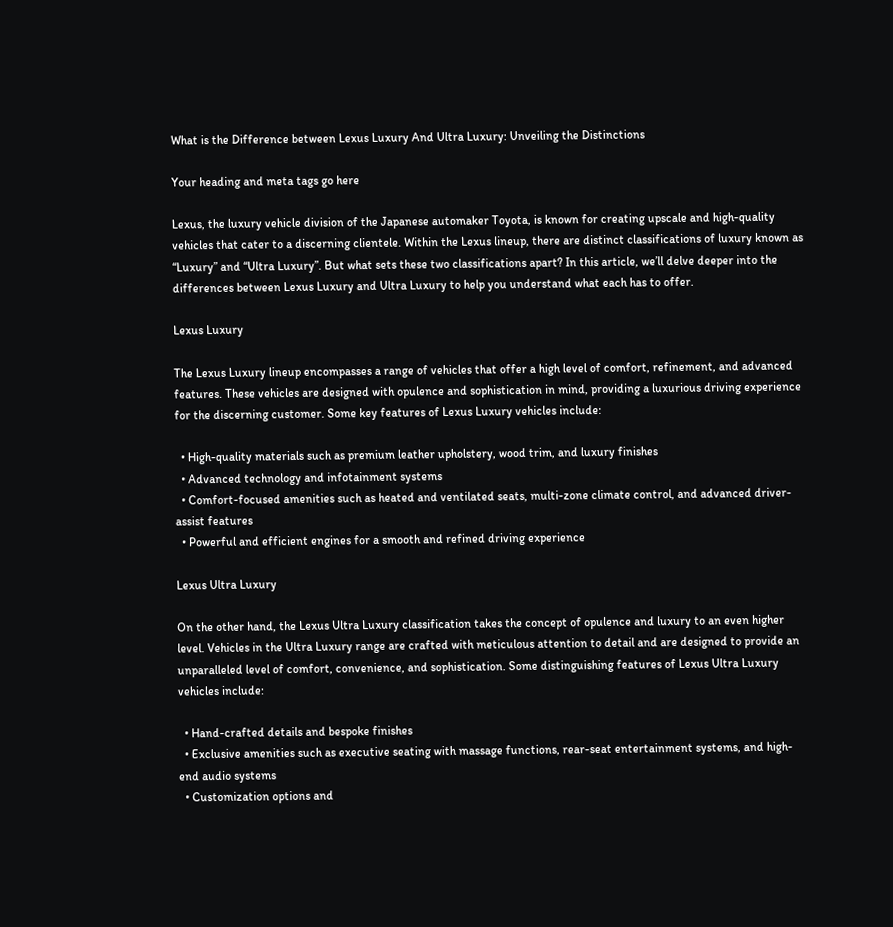What is the Difference between Lexus Luxury And Ultra Luxury: Unveiling the Distinctions

Your heading and meta tags go here

Lexus, the luxury vehicle division of the Japanese automaker Toyota, is known for creating upscale and high-quality vehicles that cater to a discerning clientele. Within the Lexus lineup, there are distinct classifications of luxury known as “Luxury” and “Ultra Luxury”. But what sets these two classifications apart? In this article, we’ll delve deeper into the differences between Lexus Luxury and Ultra Luxury to help you understand what each has to offer.

Lexus Luxury

The Lexus Luxury lineup encompasses a range of vehicles that offer a high level of comfort, refinement, and advanced features. These vehicles are designed with opulence and sophistication in mind, providing a luxurious driving experience for the discerning customer. Some key features of Lexus Luxury vehicles include:

  • High-quality materials such as premium leather upholstery, wood trim, and luxury finishes
  • Advanced technology and infotainment systems
  • Comfort-focused amenities such as heated and ventilated seats, multi-zone climate control, and advanced driver-assist features
  • Powerful and efficient engines for a smooth and refined driving experience

Lexus Ultra Luxury

On the other hand, the Lexus Ultra Luxury classification takes the concept of opulence and luxury to an even higher level. Vehicles in the Ultra Luxury range are crafted with meticulous attention to detail and are designed to provide an unparalleled level of comfort, convenience, and sophistication. Some distinguishing features of Lexus Ultra Luxury vehicles include:

  • Hand-crafted details and bespoke finishes
  • Exclusive amenities such as executive seating with massage functions, rear-seat entertainment systems, and high-end audio systems
  • Customization options and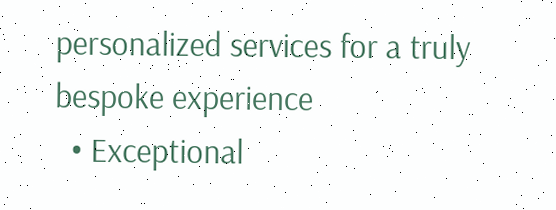personalized services for a truly bespoke experience
  • Exceptional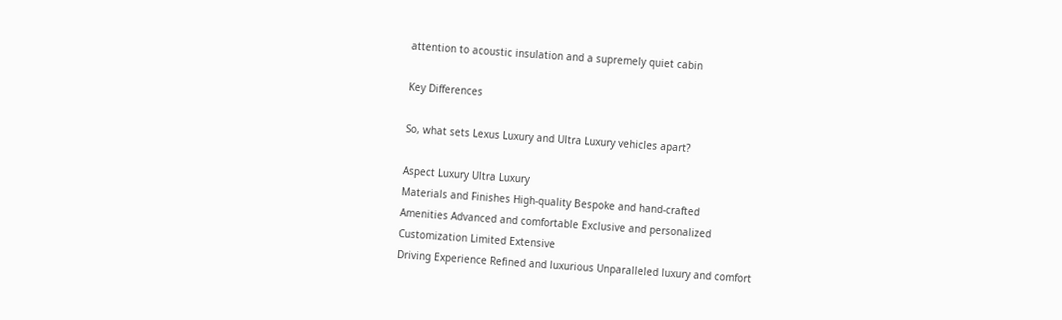attention to acoustic insulation and a supremely quiet cabin

Key Differences

So, what sets Lexus Luxury and Ultra Luxury vehicles apart?

Aspect Luxury Ultra Luxury
Materials and Finishes High-quality Bespoke and hand-crafted
Amenities Advanced and comfortable Exclusive and personalized
Customization Limited Extensive
Driving Experience Refined and luxurious Unparalleled luxury and comfort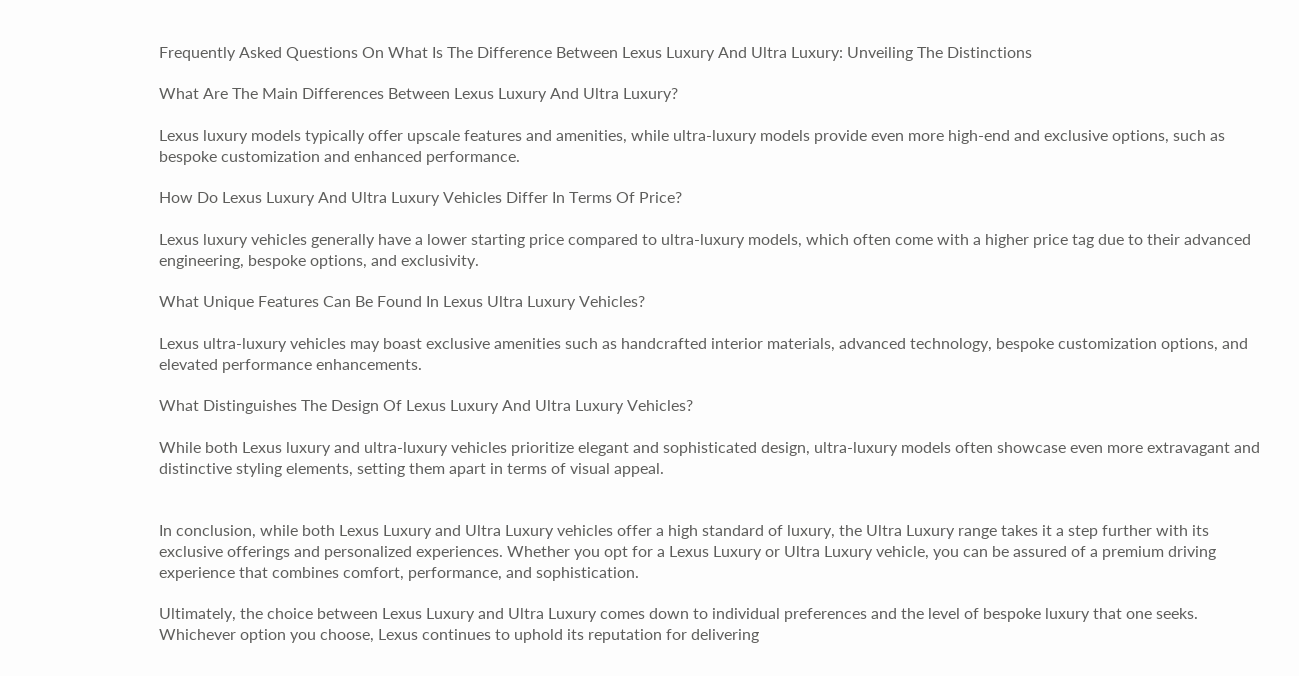Frequently Asked Questions On What Is The Difference Between Lexus Luxury And Ultra Luxury: Unveiling The Distinctions

What Are The Main Differences Between Lexus Luxury And Ultra Luxury?

Lexus luxury models typically offer upscale features and amenities, while ultra-luxury models provide even more high-end and exclusive options, such as bespoke customization and enhanced performance.

How Do Lexus Luxury And Ultra Luxury Vehicles Differ In Terms Of Price?

Lexus luxury vehicles generally have a lower starting price compared to ultra-luxury models, which often come with a higher price tag due to their advanced engineering, bespoke options, and exclusivity.

What Unique Features Can Be Found In Lexus Ultra Luxury Vehicles?

Lexus ultra-luxury vehicles may boast exclusive amenities such as handcrafted interior materials, advanced technology, bespoke customization options, and elevated performance enhancements.

What Distinguishes The Design Of Lexus Luxury And Ultra Luxury Vehicles?

While both Lexus luxury and ultra-luxury vehicles prioritize elegant and sophisticated design, ultra-luxury models often showcase even more extravagant and distinctive styling elements, setting them apart in terms of visual appeal.


In conclusion, while both Lexus Luxury and Ultra Luxury vehicles offer a high standard of luxury, the Ultra Luxury range takes it a step further with its exclusive offerings and personalized experiences. Whether you opt for a Lexus Luxury or Ultra Luxury vehicle, you can be assured of a premium driving experience that combines comfort, performance, and sophistication.

Ultimately, the choice between Lexus Luxury and Ultra Luxury comes down to individual preferences and the level of bespoke luxury that one seeks. Whichever option you choose, Lexus continues to uphold its reputation for delivering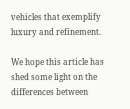vehicles that exemplify luxury and refinement.

We hope this article has shed some light on the differences between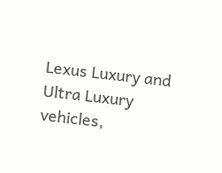Lexus Luxury and Ultra Luxury vehicles,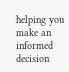helping you make an informed decision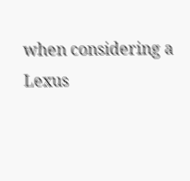when considering a Lexus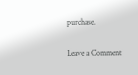purchase.

Leave a Comment